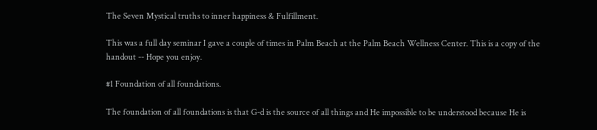The Seven Mystical truths to inner happiness & Fulfillment.

This was a full day seminar I gave a couple of times in Palm Beach at the Palm Beach Wellness Center. This is a copy of the handout -- Hope you enjoy.

#1 Foundation of all foundations.

The foundation of all foundations is that G-d is the source of all things and He impossible to be understood because He is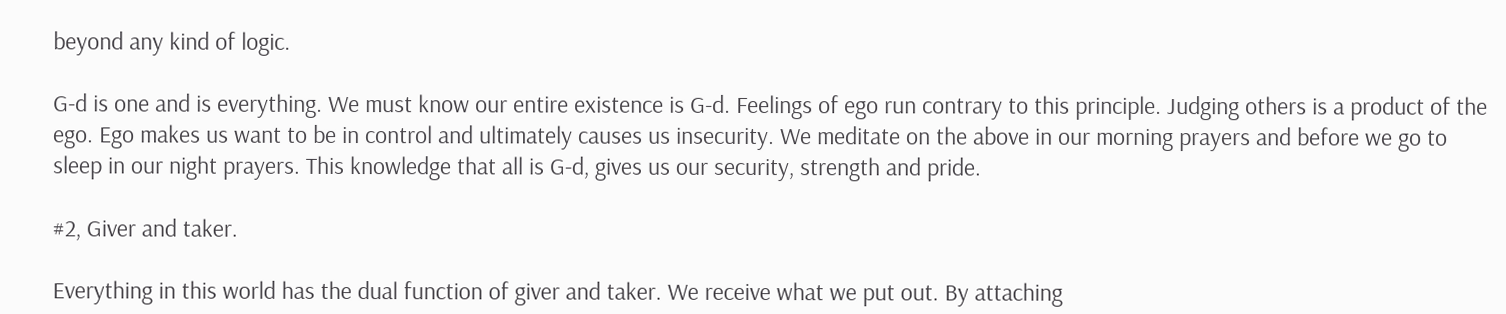beyond any kind of logic.

G-d is one and is everything. We must know our entire existence is G-d. Feelings of ego run contrary to this principle. Judging others is a product of the ego. Ego makes us want to be in control and ultimately causes us insecurity. We meditate on the above in our morning prayers and before we go to sleep in our night prayers. This knowledge that all is G-d, gives us our security, strength and pride.

#2, Giver and taker.

Everything in this world has the dual function of giver and taker. We receive what we put out. By attaching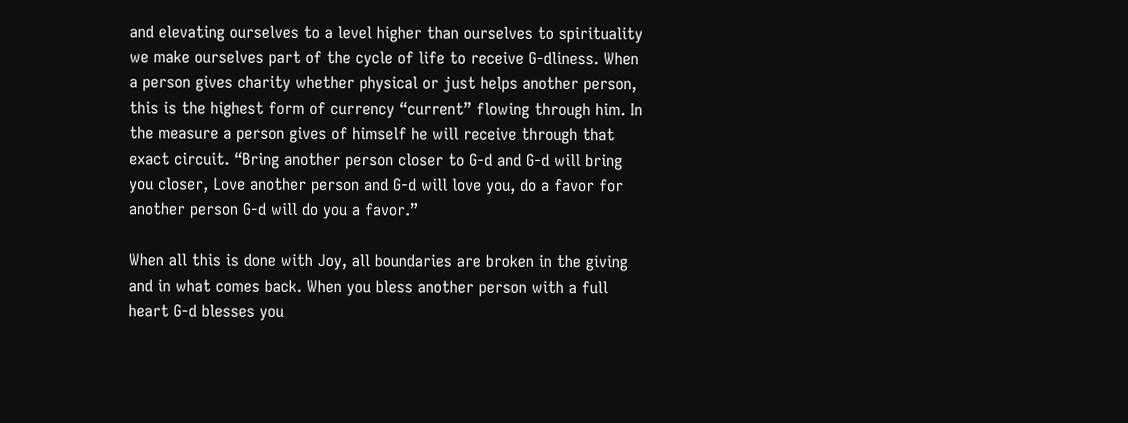and elevating ourselves to a level higher than ourselves to spirituality we make ourselves part of the cycle of life to receive G-dliness. When a person gives charity whether physical or just helps another person, this is the highest form of currency “current” flowing through him. In the measure a person gives of himself he will receive through that exact circuit. “Bring another person closer to G-d and G-d will bring you closer, Love another person and G-d will love you, do a favor for another person G-d will do you a favor.”

When all this is done with Joy, all boundaries are broken in the giving and in what comes back. When you bless another person with a full heart G-d blesses you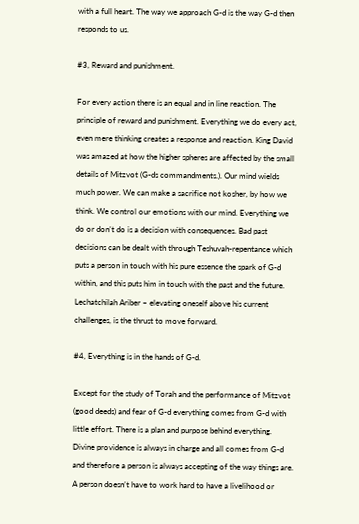with a full heart. The way we approach G-d is the way G-d then responds to us.

#3, Reward and punishment.

For every action there is an equal and in line reaction. The principle of reward and punishment. Everything we do every act, even mere thinking creates a response and reaction. King David was amazed at how the higher spheres are affected by the small details of Mitzvot (G-ds commandments.). Our mind wields much power. We can make a sacrifice not kosher, by how we think. We control our emotions with our mind. Everything we do or don’t do is a decision with consequences. Bad past decisions can be dealt with through Teshuvah-repentance which puts a person in touch with his pure essence the spark of G-d within, and this puts him in touch with the past and the future. Lechatchilah Ariber – elevating oneself above his current challenges, is the thrust to move forward.

#4, Everything is in the hands of G-d.

Except for the study of Torah and the performance of Mitzvot (good deeds) and fear of G-d everything comes from G-d with little effort. There is a plan and purpose behind everything. Divine providence is always in charge and all comes from G-d and therefore a person is always accepting of the way things are. A person doesn’t have to work hard to have a livelihood or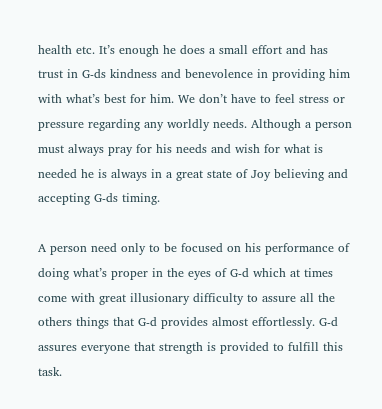health etc. It’s enough he does a small effort and has trust in G-ds kindness and benevolence in providing him with what’s best for him. We don’t have to feel stress or pressure regarding any worldly needs. Although a person must always pray for his needs and wish for what is needed he is always in a great state of Joy believing and accepting G-ds timing.

A person need only to be focused on his performance of doing what’s proper in the eyes of G-d which at times come with great illusionary difficulty to assure all the others things that G-d provides almost effortlessly. G-d assures everyone that strength is provided to fulfill this task.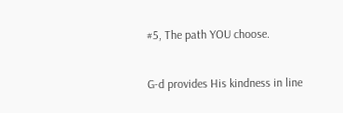#5, The path YOU choose.

G-d provides His kindness in line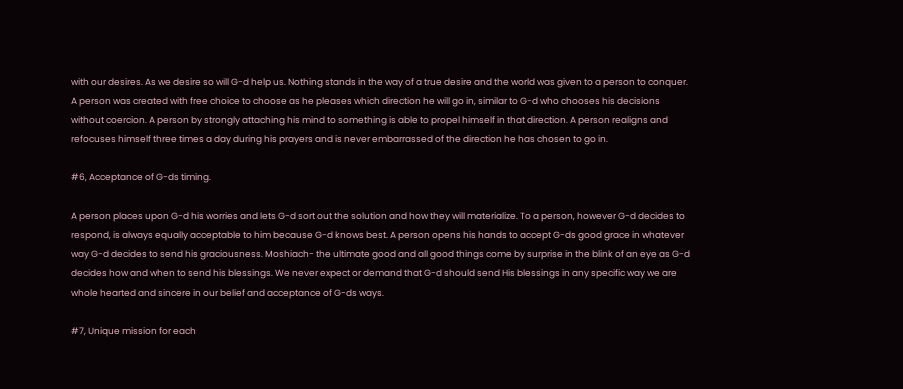with our desires. As we desire so will G-d help us. Nothing stands in the way of a true desire and the world was given to a person to conquer. A person was created with free choice to choose as he pleases which direction he will go in, similar to G-d who chooses his decisions without coercion. A person by strongly attaching his mind to something is able to propel himself in that direction. A person realigns and refocuses himself three times a day during his prayers and is never embarrassed of the direction he has chosen to go in.

#6, Acceptance of G-ds timing.

A person places upon G-d his worries and lets G-d sort out the solution and how they will materialize. To a person, however G-d decides to respond, is always equally acceptable to him because G-d knows best. A person opens his hands to accept G-ds good grace in whatever way G-d decides to send his graciousness. Moshiach- the ultimate good and all good things come by surprise in the blink of an eye as G-d decides how and when to send his blessings. We never expect or demand that G-d should send His blessings in any specific way we are whole hearted and sincere in our belief and acceptance of G-ds ways.

#7, Unique mission for each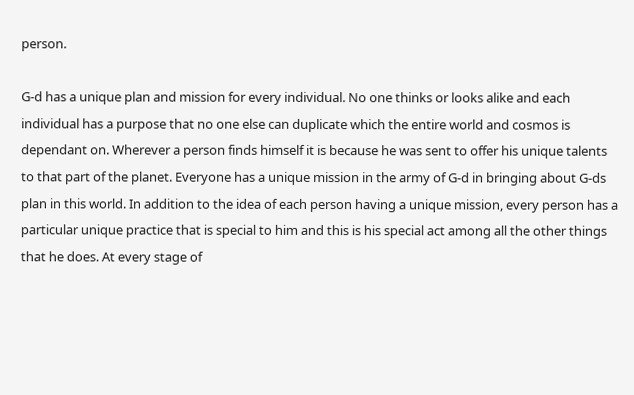person.

G-d has a unique plan and mission for every individual. No one thinks or looks alike and each individual has a purpose that no one else can duplicate which the entire world and cosmos is dependant on. Wherever a person finds himself it is because he was sent to offer his unique talents to that part of the planet. Everyone has a unique mission in the army of G-d in bringing about G-ds plan in this world. In addition to the idea of each person having a unique mission, every person has a particular unique practice that is special to him and this is his special act among all the other things that he does. At every stage of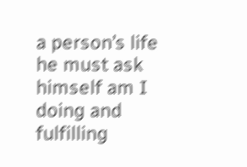a person’s life he must ask himself am I doing and fulfilling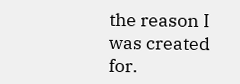the reason I was created for.